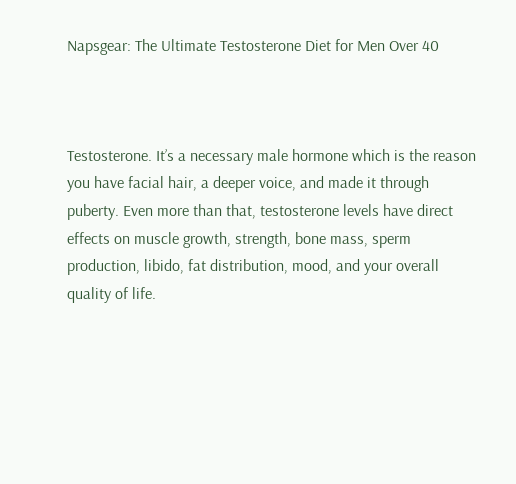Napsgear: The Ultimate Testosterone Diet for Men Over 40



Testosterone. It’s a necessary male hormone which is the reason you have facial hair, a deeper voice, and made it through puberty. Even more than that, testosterone levels have direct effects on muscle growth, strength, bone mass, sperm production, libido, fat distribution, mood, and your overall quality of life.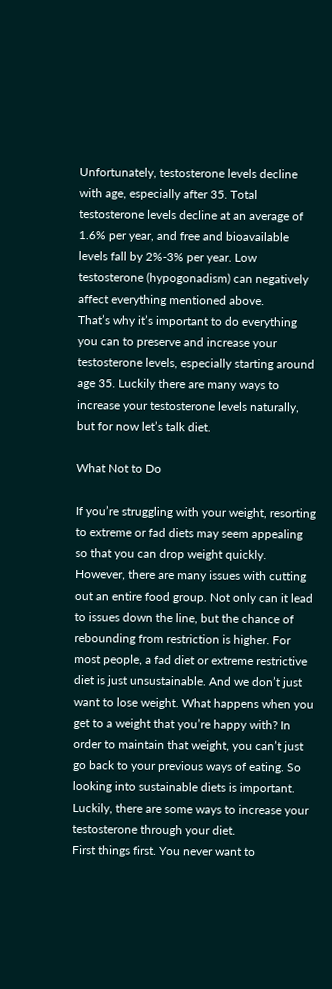Unfortunately, testosterone levels decline with age, especially after 35. Total testosterone levels decline at an average of 1.6% per year, and free and bioavailable levels fall by 2%-3% per year. Low testosterone (hypogonadism) can negatively affect everything mentioned above.
That’s why it’s important to do everything you can to preserve and increase your testosterone levels, especially starting around age 35. Luckily there are many ways to increase your testosterone levels naturally, but for now let’s talk diet.

What Not to Do

If you’re struggling with your weight, resorting to extreme or fad diets may seem appealing so that you can drop weight quickly. However, there are many issues with cutting out an entire food group. Not only can it lead to issues down the line, but the chance of rebounding from restriction is higher. For most people, a fad diet or extreme restrictive diet is just unsustainable. And we don’t just want to lose weight. What happens when you get to a weight that you’re happy with? In order to maintain that weight, you can’t just go back to your previous ways of eating. So looking into sustainable diets is important. Luckily, there are some ways to increase your testosterone through your diet.
First things first. You never want to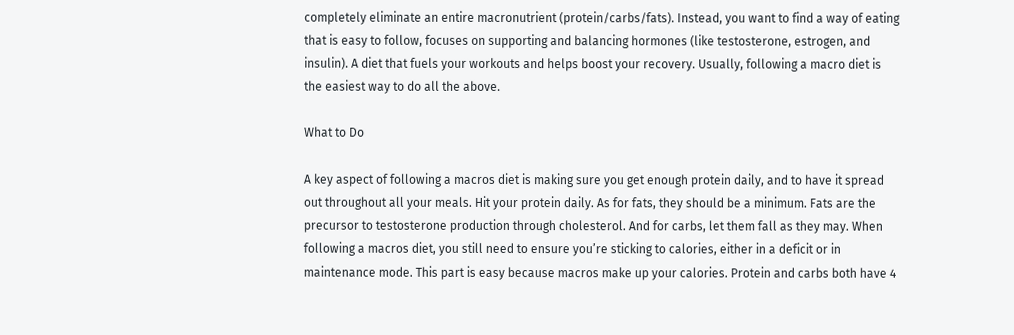completely eliminate an entire macronutrient (protein/carbs/fats). Instead, you want to find a way of eating that is easy to follow, focuses on supporting and balancing hormones (like testosterone, estrogen, and insulin). A diet that fuels your workouts and helps boost your recovery. Usually, following a macro diet is the easiest way to do all the above.

What to Do

A key aspect of following a macros diet is making sure you get enough protein daily, and to have it spread out throughout all your meals. Hit your protein daily. As for fats, they should be a minimum. Fats are the precursor to testosterone production through cholesterol. And for carbs, let them fall as they may. When following a macros diet, you still need to ensure you’re sticking to calories, either in a deficit or in maintenance mode. This part is easy because macros make up your calories. Protein and carbs both have 4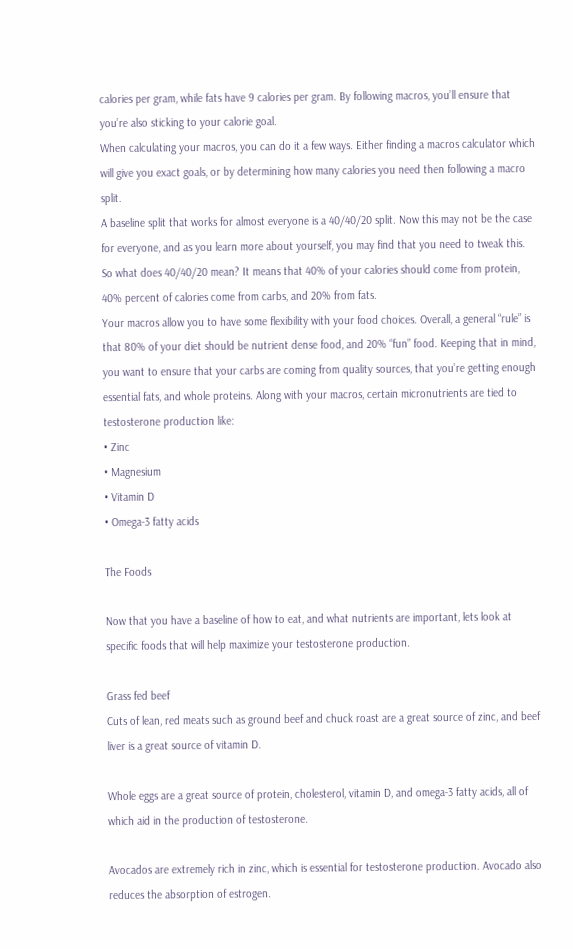calories per gram, while fats have 9 calories per gram. By following macros, you’ll ensure that you’re also sticking to your calorie goal.
When calculating your macros, you can do it a few ways. Either finding a macros calculator which will give you exact goals, or by determining how many calories you need then following a macro split.
A baseline split that works for almost everyone is a 40/40/20 split. Now this may not be the case for everyone, and as you learn more about yourself, you may find that you need to tweak this. So what does 40/40/20 mean? It means that 40% of your calories should come from protein, 40% percent of calories come from carbs, and 20% from fats.
Your macros allow you to have some flexibility with your food choices. Overall, a general “rule” is that 80% of your diet should be nutrient dense food, and 20% “fun” food. Keeping that in mind, you want to ensure that your carbs are coming from quality sources, that you’re getting enough essential fats, and whole proteins. Along with your macros, certain micronutrients are tied to testosterone production like:
• Zinc
• Magnesium
• Vitamin D
• Omega-3 fatty acids

The Foods

Now that you have a baseline of how to eat, and what nutrients are important, lets look at specific foods that will help maximize your testosterone production.

Grass fed beef
Cuts of lean, red meats such as ground beef and chuck roast are a great source of zinc, and beef liver is a great source of vitamin D.

Whole eggs are a great source of protein, cholesterol, vitamin D, and omega-3 fatty acids, all of which aid in the production of testosterone.

Avocados are extremely rich in zinc, which is essential for testosterone production. Avocado also reduces the absorption of estrogen.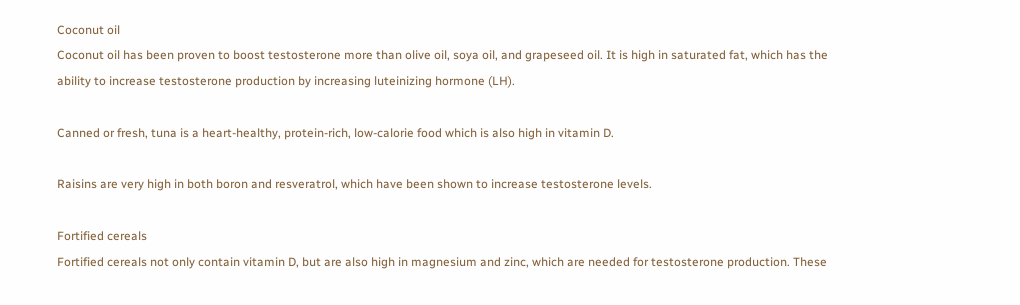Coconut oil
Coconut oil has been proven to boost testosterone more than olive oil, soya oil, and grapeseed oil. It is high in saturated fat, which has the ability to increase testosterone production by increasing luteinizing hormone (LH).

Canned or fresh, tuna is a heart-healthy, protein-rich, low-calorie food which is also high in vitamin D.

Raisins are very high in both boron and resveratrol, which have been shown to increase testosterone levels.

Fortified cereals
Fortified cereals not only contain vitamin D, but are also high in magnesium and zinc, which are needed for testosterone production. These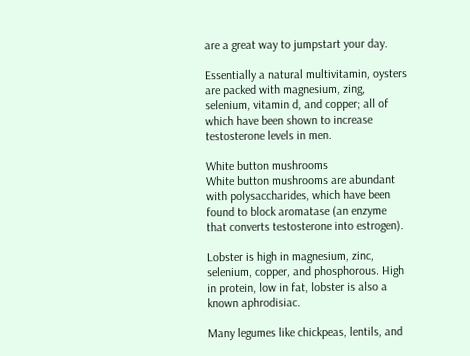are a great way to jumpstart your day.

Essentially a natural multivitamin, oysters are packed with magnesium, zing, selenium, vitamin d, and copper; all of which have been shown to increase testosterone levels in men.

White button mushrooms
White button mushrooms are abundant with polysaccharides, which have been found to block aromatase (an enzyme that converts testosterone into estrogen).

Lobster is high in magnesium, zinc, selenium, copper, and phosphorous. High in protein, low in fat, lobster is also a known aphrodisiac.

Many legumes like chickpeas, lentils, and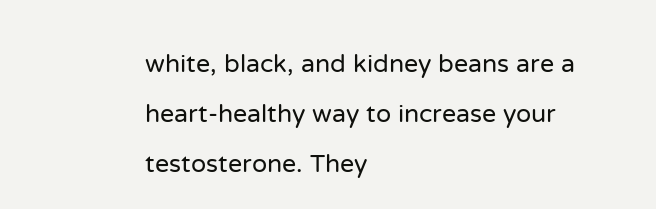white, black, and kidney beans are a heart-healthy way to increase your testosterone. They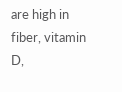are high in fiber, vitamin D,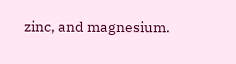zinc, and magnesium.